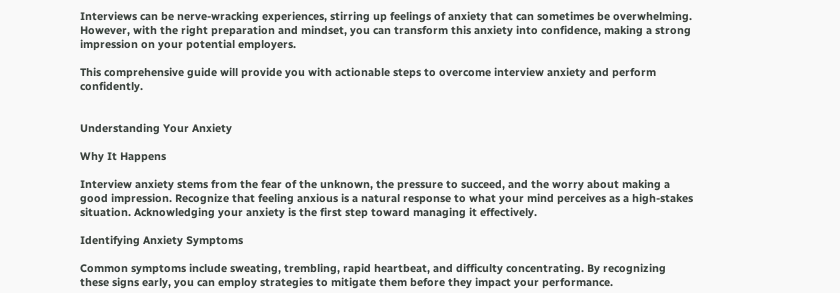Interviews can be nerve-wracking experiences, stirring up feelings of anxiety that can sometimes be overwhelming. However, with the right preparation and mindset, you can transform this anxiety into confidence, making a strong impression on your potential employers.

This comprehensive guide will provide you with actionable steps to overcome interview anxiety and perform confidently.


Understanding Your Anxiety

Why It Happens

Interview anxiety stems from the fear of the unknown, the pressure to succeed, and the worry about making a good impression. Recognize that feeling anxious is a natural response to what your mind perceives as a high-stakes situation. Acknowledging your anxiety is the first step toward managing it effectively.

Identifying Anxiety Symptoms

Common symptoms include sweating, trembling, rapid heartbeat, and difficulty concentrating. By recognizing these signs early, you can employ strategies to mitigate them before they impact your performance.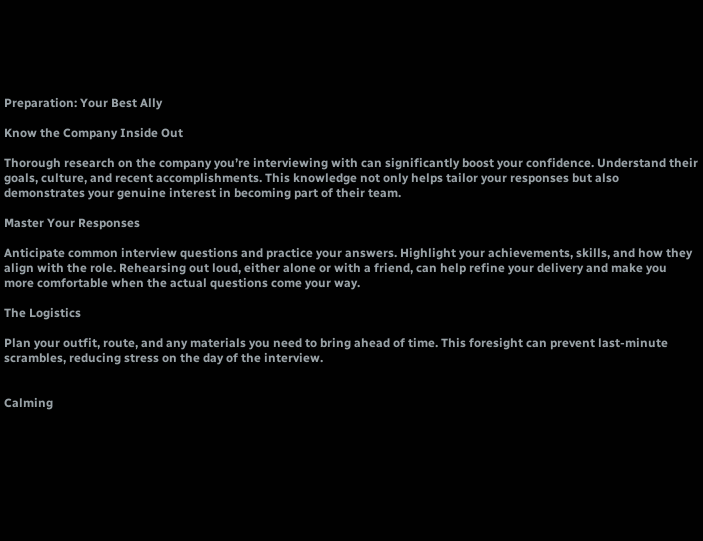Preparation: Your Best Ally

Know the Company Inside Out

Thorough research on the company you’re interviewing with can significantly boost your confidence. Understand their goals, culture, and recent accomplishments. This knowledge not only helps tailor your responses but also demonstrates your genuine interest in becoming part of their team.

Master Your Responses

Anticipate common interview questions and practice your answers. Highlight your achievements, skills, and how they align with the role. Rehearsing out loud, either alone or with a friend, can help refine your delivery and make you more comfortable when the actual questions come your way.

The Logistics

Plan your outfit, route, and any materials you need to bring ahead of time. This foresight can prevent last-minute scrambles, reducing stress on the day of the interview.


Calming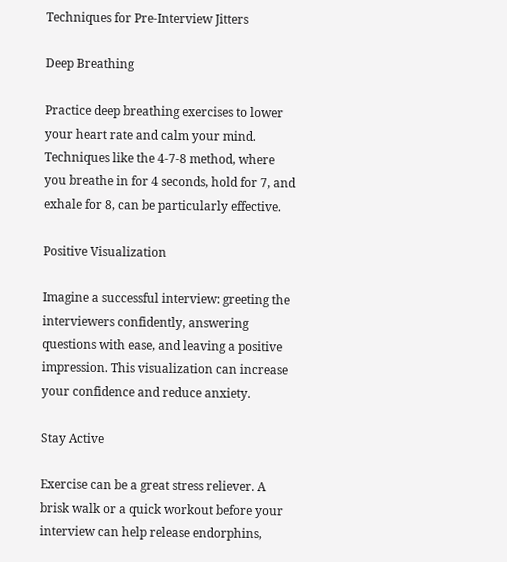Techniques for Pre-Interview Jitters

Deep Breathing

Practice deep breathing exercises to lower your heart rate and calm your mind. Techniques like the 4-7-8 method, where you breathe in for 4 seconds, hold for 7, and exhale for 8, can be particularly effective.

Positive Visualization

Imagine a successful interview: greeting the interviewers confidently, answering questions with ease, and leaving a positive impression. This visualization can increase your confidence and reduce anxiety.

Stay Active

Exercise can be a great stress reliever. A brisk walk or a quick workout before your interview can help release endorphins,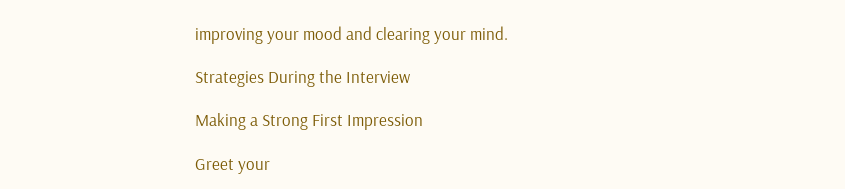improving your mood and clearing your mind.

Strategies During the Interview

Making a Strong First Impression

Greet your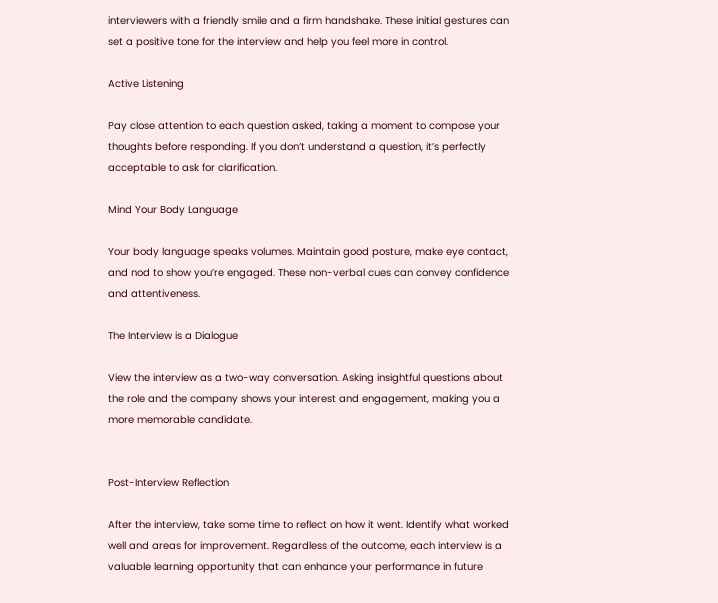interviewers with a friendly smile and a firm handshake. These initial gestures can set a positive tone for the interview and help you feel more in control.

Active Listening

Pay close attention to each question asked, taking a moment to compose your thoughts before responding. If you don’t understand a question, it’s perfectly acceptable to ask for clarification.

Mind Your Body Language

Your body language speaks volumes. Maintain good posture, make eye contact, and nod to show you’re engaged. These non-verbal cues can convey confidence and attentiveness.

The Interview is a Dialogue

View the interview as a two-way conversation. Asking insightful questions about the role and the company shows your interest and engagement, making you a more memorable candidate.


Post-Interview Reflection

After the interview, take some time to reflect on how it went. Identify what worked well and areas for improvement. Regardless of the outcome, each interview is a valuable learning opportunity that can enhance your performance in future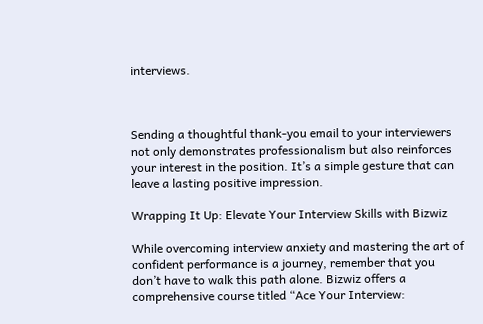interviews.



Sending a thoughtful thank-you email to your interviewers not only demonstrates professionalism but also reinforces your interest in the position. It’s a simple gesture that can leave a lasting positive impression.

Wrapping It Up: Elevate Your Interview Skills with Bizwiz

While overcoming interview anxiety and mastering the art of confident performance is a journey, remember that you don’t have to walk this path alone. Bizwiz offers a comprehensive course titled “Ace Your Interview: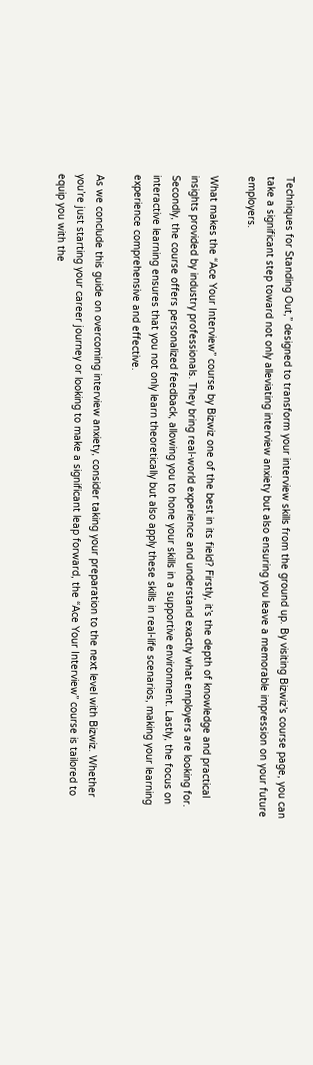Techniques for Standing Out,” designed to transform your interview skills from the ground up. By visiting Bizwiz’s course page, you can take a significant step toward not only alleviating interview anxiety but also ensuring you leave a memorable impression on your future employers.

What makes the “Ace Your Interview” course by Bizwiz one of the best in its field? Firstly, it’s the depth of knowledge and practical insights provided by industry professionals. They bring real-world experience and understand exactly what employers are looking for. Secondly, the course offers personalized feedback, allowing you to hone your skills in a supportive environment. Lastly, the focus on interactive learning ensures that you not only learn theoretically but also apply these skills in real-life scenarios, making your learning experience comprehensive and effective.

As we conclude this guide on overcoming interview anxiety, consider taking your preparation to the next level with Bizwiz. Whether you’re just starting your career journey or looking to make a significant leap forward, the “Ace Your Interview” course is tailored to equip you with the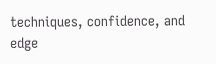techniques, confidence, and edge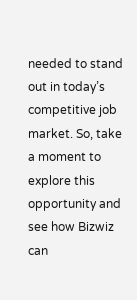needed to stand out in today’s competitive job market. So, take a moment to explore this opportunity and see how Bizwiz can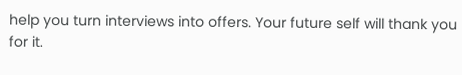help you turn interviews into offers. Your future self will thank you for it.